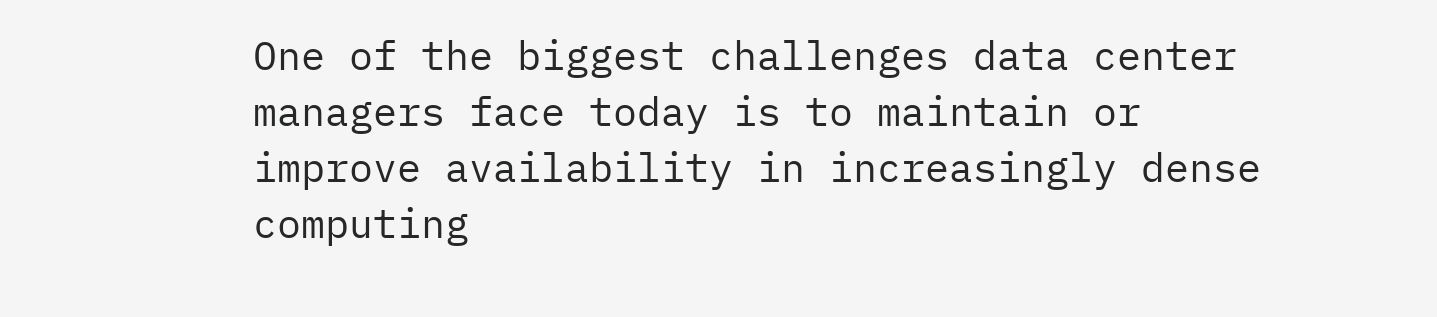One of the biggest challenges data center managers face today is to maintain or improve availability in increasingly dense computing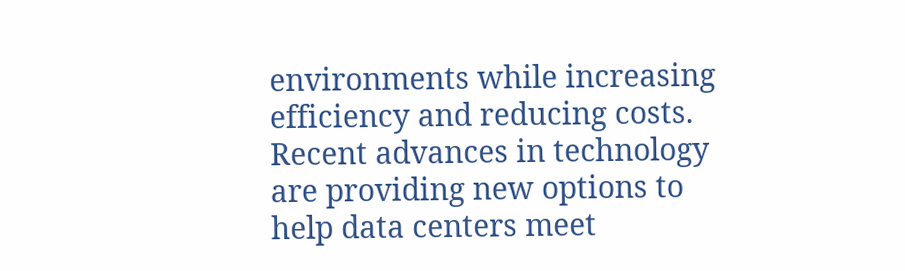environments while increasing efficiency and reducing costs. Recent advances in technology are providing new options to help data centers meet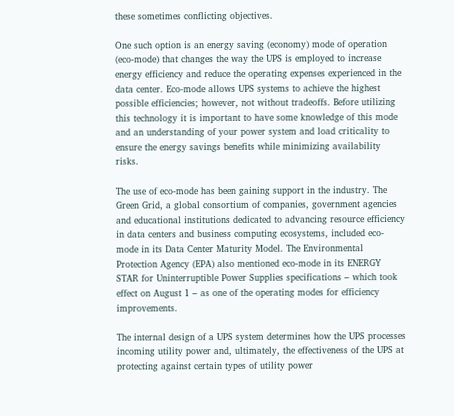these sometimes conflicting objectives.

One such option is an energy saving (economy) mode of operation (eco-mode) that changes the way the UPS is employed to increase energy efficiency and reduce the operating expenses experienced in the data center. Eco-mode allows UPS systems to achieve the highest possible efficiencies; however, not without tradeoffs. Before utilizing this technology it is important to have some knowledge of this mode and an understanding of your power system and load criticality to ensure the energy savings benefits while minimizing availability risks.

The use of eco-mode has been gaining support in the industry. The Green Grid, a global consortium of companies, government agencies and educational institutions dedicated to advancing resource efficiency in data centers and business computing ecosystems, included eco-mode in its Data Center Maturity Model. The Environmental Protection Agency (EPA) also mentioned eco-mode in its ENERGY STAR for Uninterruptible Power Supplies specifications – which took effect on August 1 – as one of the operating modes for efficiency improvements.

The internal design of a UPS system determines how the UPS processes incoming utility power and, ultimately, the effectiveness of the UPS at protecting against certain types of utility power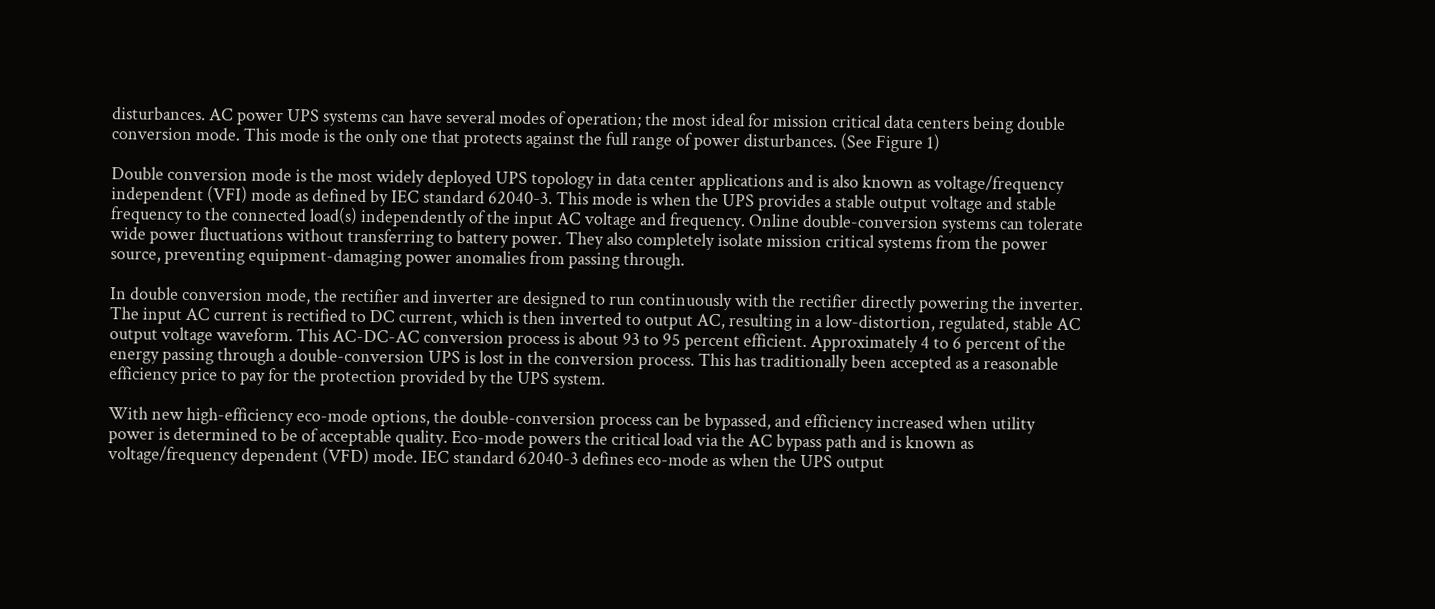disturbances. AC power UPS systems can have several modes of operation; the most ideal for mission critical data centers being double conversion mode. This mode is the only one that protects against the full range of power disturbances. (See Figure 1)

Double conversion mode is the most widely deployed UPS topology in data center applications and is also known as voltage/frequency independent (VFI) mode as defined by IEC standard 62040-3. This mode is when the UPS provides a stable output voltage and stable frequency to the connected load(s) independently of the input AC voltage and frequency. Online double-conversion systems can tolerate wide power fluctuations without transferring to battery power. They also completely isolate mission critical systems from the power source, preventing equipment-damaging power anomalies from passing through.

In double conversion mode, the rectifier and inverter are designed to run continuously with the rectifier directly powering the inverter. The input AC current is rectified to DC current, which is then inverted to output AC, resulting in a low-distortion, regulated, stable AC output voltage waveform. This AC-DC-AC conversion process is about 93 to 95 percent efficient. Approximately 4 to 6 percent of the energy passing through a double-conversion UPS is lost in the conversion process. This has traditionally been accepted as a reasonable efficiency price to pay for the protection provided by the UPS system.

With new high-efficiency eco-mode options, the double-conversion process can be bypassed, and efficiency increased when utility power is determined to be of acceptable quality. Eco-mode powers the critical load via the AC bypass path and is known as voltage/frequency dependent (VFD) mode. IEC standard 62040-3 defines eco-mode as when the UPS output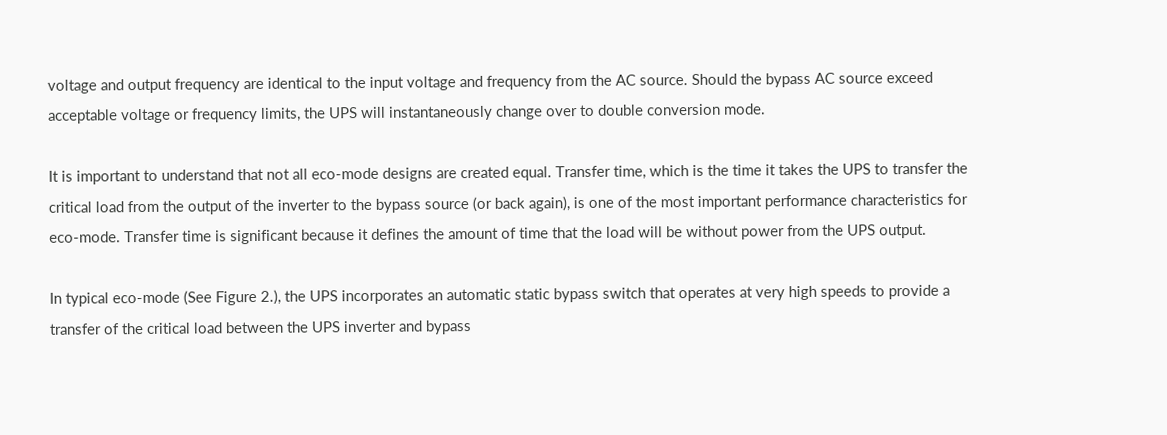voltage and output frequency are identical to the input voltage and frequency from the AC source. Should the bypass AC source exceed acceptable voltage or frequency limits, the UPS will instantaneously change over to double conversion mode.

It is important to understand that not all eco-mode designs are created equal. Transfer time, which is the time it takes the UPS to transfer the critical load from the output of the inverter to the bypass source (or back again), is one of the most important performance characteristics for eco-mode. Transfer time is significant because it defines the amount of time that the load will be without power from the UPS output.

In typical eco-mode (See Figure 2.), the UPS incorporates an automatic static bypass switch that operates at very high speeds to provide a transfer of the critical load between the UPS inverter and bypass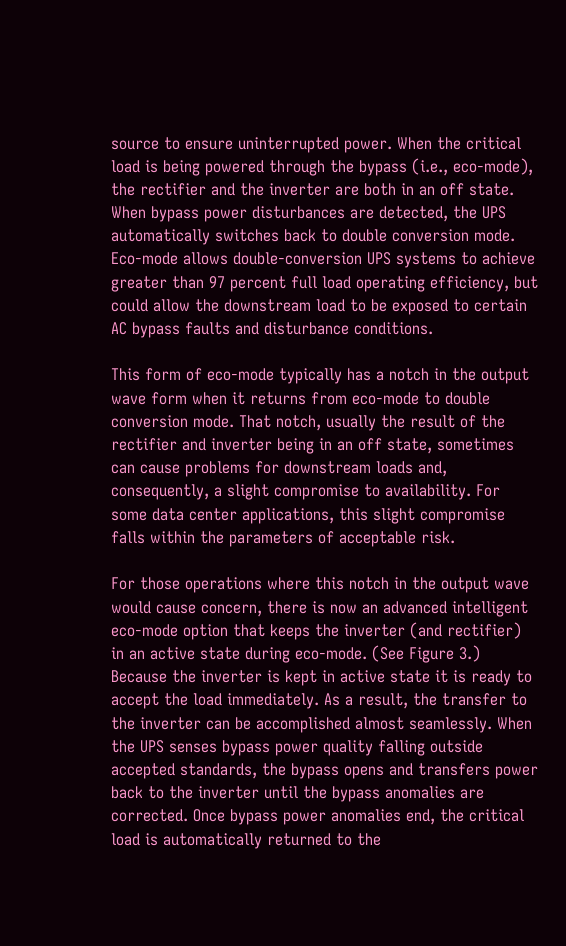source to ensure uninterrupted power. When the critical load is being powered through the bypass (i.e., eco-mode), the rectifier and the inverter are both in an off state. When bypass power disturbances are detected, the UPS automatically switches back to double conversion mode. Eco-mode allows double-conversion UPS systems to achieve greater than 97 percent full load operating efficiency, but could allow the downstream load to be exposed to certain AC bypass faults and disturbance conditions.

This form of eco-mode typically has a notch in the output wave form when it returns from eco-mode to double conversion mode. That notch, usually the result of the rectifier and inverter being in an off state, sometimes can cause problems for downstream loads and, consequently, a slight compromise to availability. For some data center applications, this slight compromise falls within the parameters of acceptable risk.

For those operations where this notch in the output wave would cause concern, there is now an advanced intelligent eco-mode option that keeps the inverter (and rectifier) in an active state during eco-mode. (See Figure 3.) Because the inverter is kept in active state it is ready to accept the load immediately. As a result, the transfer to the inverter can be accomplished almost seamlessly. When the UPS senses bypass power quality falling outside accepted standards, the bypass opens and transfers power back to the inverter until the bypass anomalies are corrected. Once bypass power anomalies end, the critical load is automatically returned to the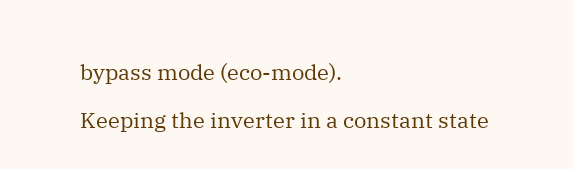bypass mode (eco-mode).

Keeping the inverter in a constant state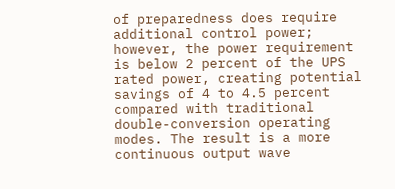of preparedness does require additional control power; however, the power requirement is below 2 percent of the UPS rated power, creating potential savings of 4 to 4.5 percent compared with traditional double-conversion operating modes. The result is a more continuous output wave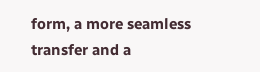form, a more seamless transfer and a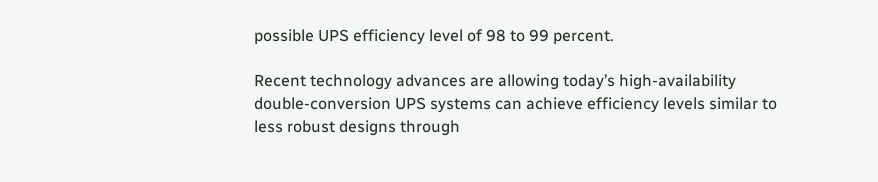possible UPS efficiency level of 98 to 99 percent.

Recent technology advances are allowing today’s high-availability double-conversion UPS systems can achieve efficiency levels similar to less robust designs through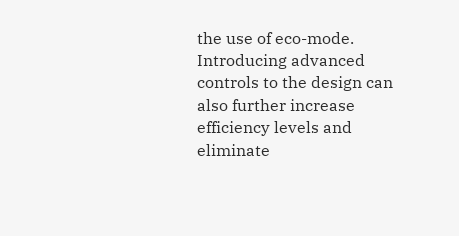the use of eco-mode. Introducing advanced controls to the design can also further increase efficiency levels and eliminate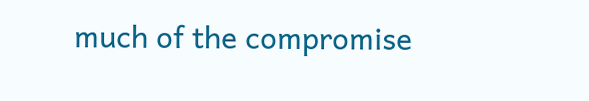much of the compromise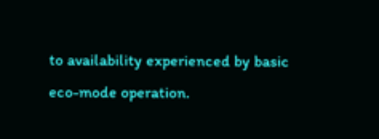to availability experienced by basic eco-mode operation.